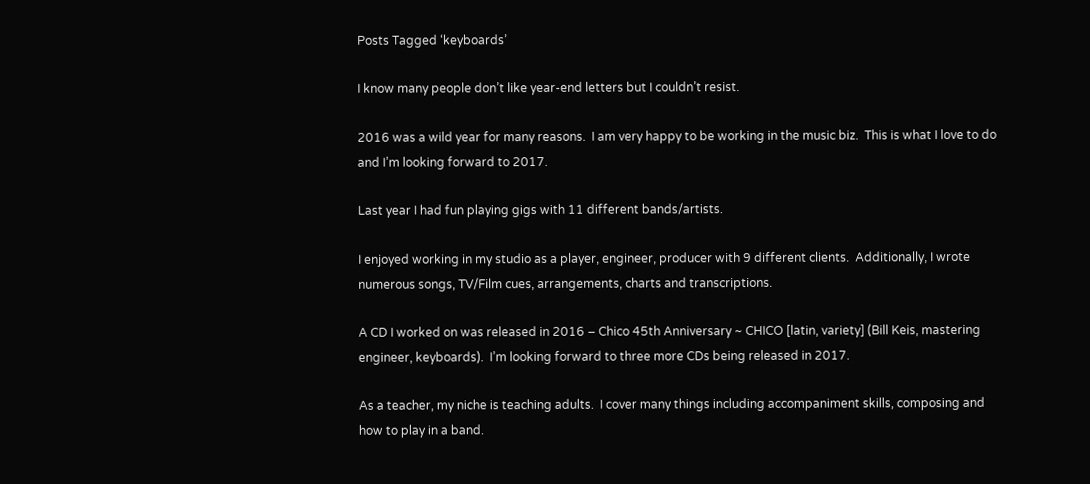Posts Tagged ‘keyboards’

I know many people don’t like year-end letters but I couldn’t resist.

2016 was a wild year for many reasons.  I am very happy to be working in the music biz.  This is what I love to do and I’m looking forward to 2017.

Last year I had fun playing gigs with 11 different bands/artists.

I enjoyed working in my studio as a player, engineer, producer with 9 different clients.  Additionally, I wrote numerous songs, TV/Film cues, arrangements, charts and transcriptions.

A CD I worked on was released in 2016 – Chico 45th Anniversary ~ CHICO [latin, variety] (Bill Keis, mastering engineer, keyboards).  I’m looking forward to three more CDs being released in 2017.

As a teacher, my niche is teaching adults.  I cover many things including accompaniment skills, composing and how to play in a band.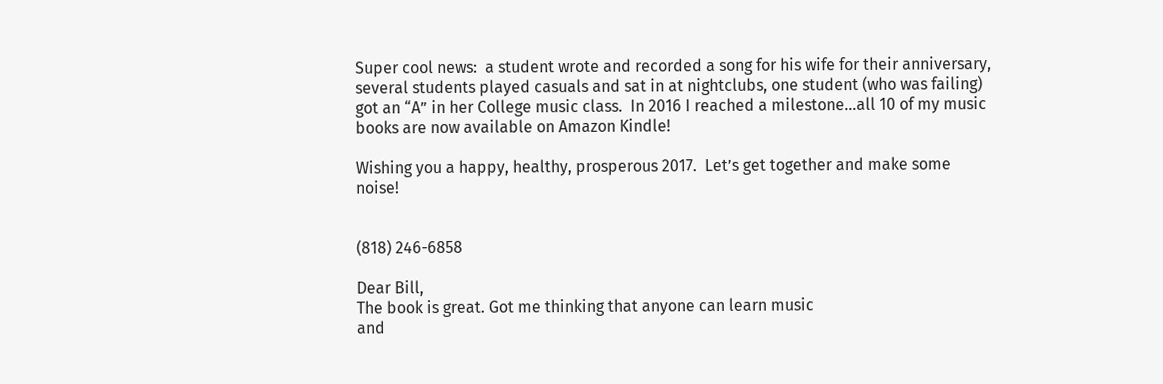Super cool news:  a student wrote and recorded a song for his wife for their anniversary, several students played casuals and sat in at nightclubs, one student (who was failing) got an “A” in her College music class.  In 2016 I reached a milestone…all 10 of my music books are now available on Amazon Kindle!

Wishing you a happy, healthy, prosperous 2017.  Let’s get together and make some noise!


(818) 246-6858

Dear Bill,
The book is great. Got me thinking that anyone can learn music
and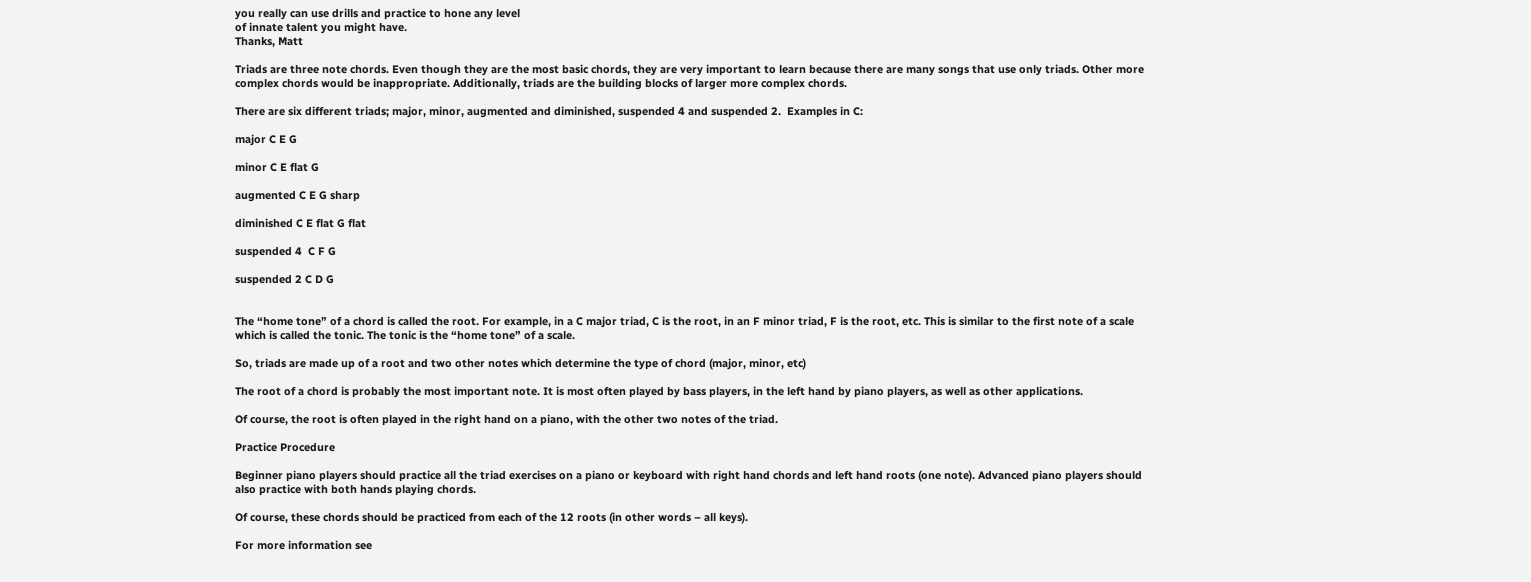you really can use drills and practice to hone any level
of innate talent you might have.
Thanks, Matt

Triads are three note chords. Even though they are the most basic chords, they are very important to learn because there are many songs that use only triads. Other more complex chords would be inappropriate. Additionally, triads are the building blocks of larger more complex chords.

There are six different triads; major, minor, augmented and diminished, suspended 4 and suspended 2.  Examples in C:

major C E G

minor C E flat G

augmented C E G sharp

diminished C E flat G flat

suspended 4  C F G

suspended 2 C D G


The “home tone” of a chord is called the root. For example, in a C major triad, C is the root, in an F minor triad, F is the root, etc. This is similar to the first note of a scale which is called the tonic. The tonic is the “home tone” of a scale.

So, triads are made up of a root and two other notes which determine the type of chord (major, minor, etc)

The root of a chord is probably the most important note. It is most often played by bass players, in the left hand by piano players, as well as other applications.

Of course, the root is often played in the right hand on a piano, with the other two notes of the triad.

Practice Procedure

Beginner piano players should practice all the triad exercises on a piano or keyboard with right hand chords and left hand roots (one note). Advanced piano players should also practice with both hands playing chords.

Of course, these chords should be practiced from each of the 12 roots (in other words – all keys).

For more information see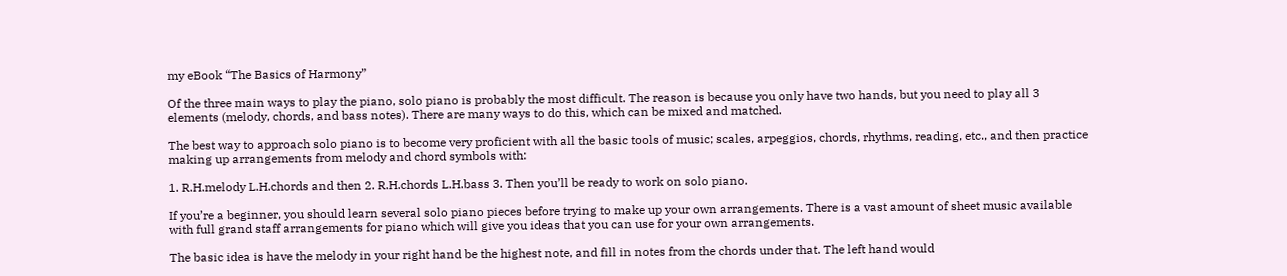my eBook “The Basics of Harmony”

Of the three main ways to play the piano, solo piano is probably the most difficult. The reason is because you only have two hands, but you need to play all 3 elements (melody, chords, and bass notes). There are many ways to do this, which can be mixed and matched.

The best way to approach solo piano is to become very proficient with all the basic tools of music; scales, arpeggios, chords, rhythms, reading, etc., and then practice making up arrangements from melody and chord symbols with:

1. R.H.melody L.H.chords and then 2. R.H.chords L.H.bass 3. Then you’ll be ready to work on solo piano.

If you’re a beginner, you should learn several solo piano pieces before trying to make up your own arrangements. There is a vast amount of sheet music available with full grand staff arrangements for piano which will give you ideas that you can use for your own arrangements.

The basic idea is have the melody in your right hand be the highest note, and fill in notes from the chords under that. The left hand would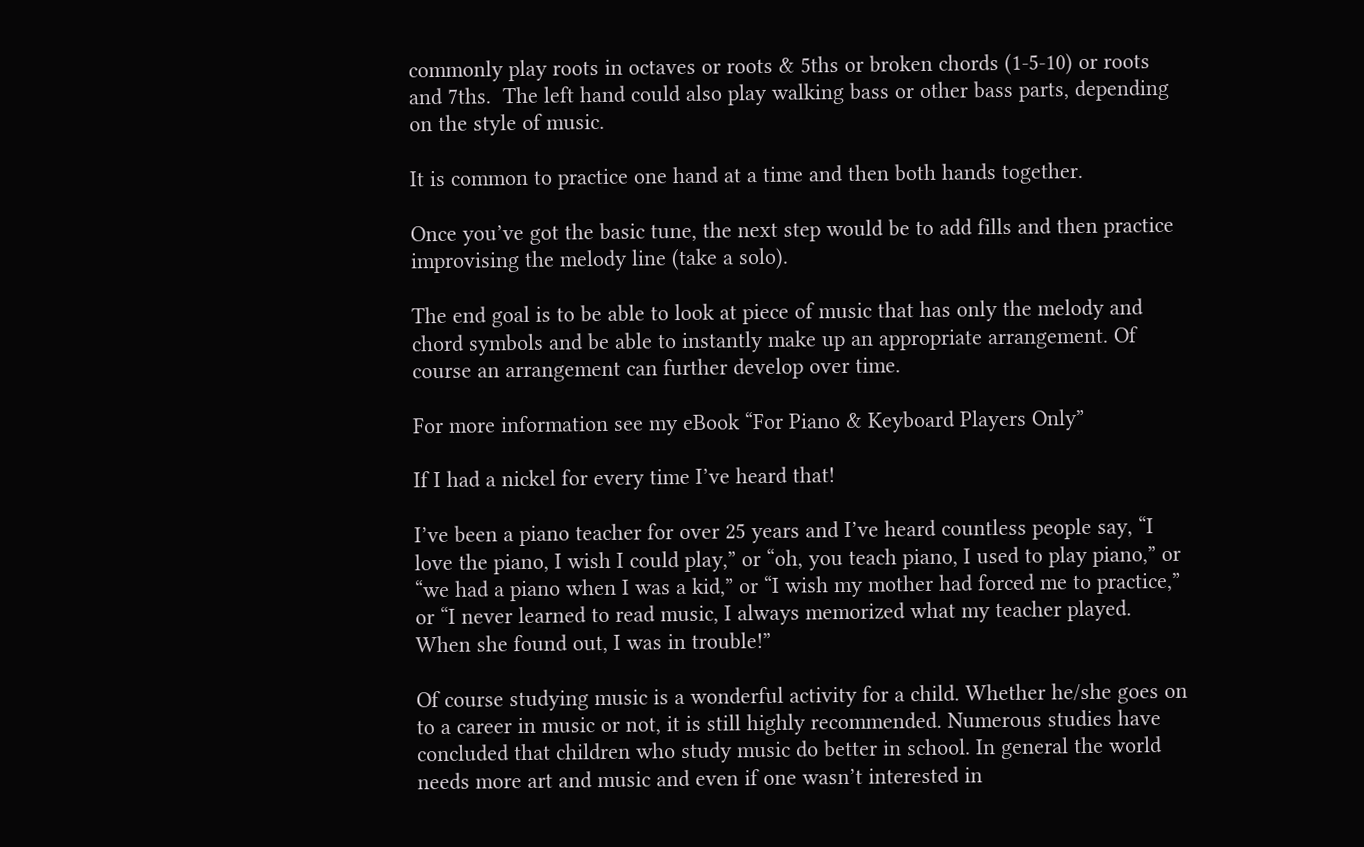commonly play roots in octaves or roots & 5ths or broken chords (1-5-10) or roots and 7ths.  The left hand could also play walking bass or other bass parts, depending on the style of music.

It is common to practice one hand at a time and then both hands together.

Once you’ve got the basic tune, the next step would be to add fills and then practice improvising the melody line (take a solo).

The end goal is to be able to look at piece of music that has only the melody and chord symbols and be able to instantly make up an appropriate arrangement. Of course an arrangement can further develop over time.

For more information see my eBook “For Piano & Keyboard Players Only”

If I had a nickel for every time I’ve heard that!

I’ve been a piano teacher for over 25 years and I’ve heard countless people say, “I love the piano, I wish I could play,” or “oh, you teach piano, I used to play piano,” or “we had a piano when I was a kid,” or “I wish my mother had forced me to practice,” or “I never learned to read music, I always memorized what my teacher played. When she found out, I was in trouble!”

Of course studying music is a wonderful activity for a child. Whether he/she goes on to a career in music or not, it is still highly recommended. Numerous studies have concluded that children who study music do better in school. In general the world needs more art and music and even if one wasn’t interested in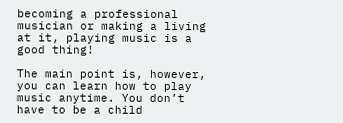becoming a professional musician or making a living at it, playing music is a good thing!

The main point is, however, you can learn how to play music anytime. You don’t have to be a child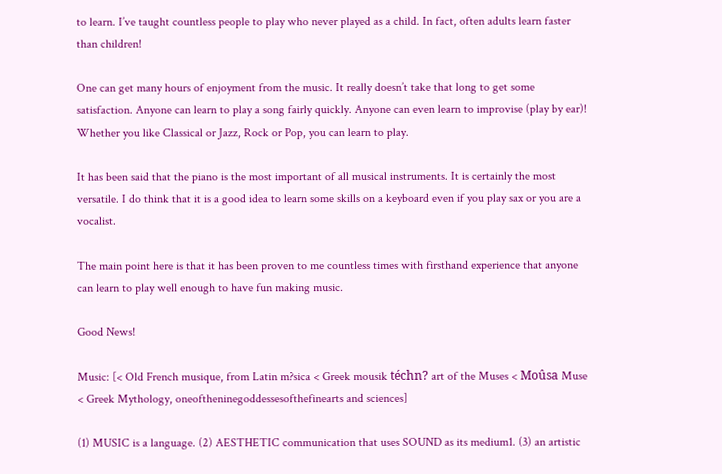to learn. I’ve taught countless people to play who never played as a child. In fact, often adults learn faster than children!

One can get many hours of enjoyment from the music. It really doesn’t take that long to get some satisfaction. Anyone can learn to play a song fairly quickly. Anyone can even learn to improvise (play by ear)! Whether you like Classical or Jazz, Rock or Pop, you can learn to play.

It has been said that the piano is the most important of all musical instruments. It is certainly the most versatile. I do think that it is a good idea to learn some skills on a keyboard even if you play sax or you are a vocalist.

The main point here is that it has been proven to me countless times with firsthand experience that anyone can learn to play well enough to have fun making music.

Good News!

Music: [< Old French musique, from Latin m?sica < Greek mousik téchn? art of the Muses < Moûsa Muse < Greek Mythology, oneoftheninegoddessesofthefinearts and sciences]

(1) MUSIC is a language. (2) AESTHETIC communication that uses SOUND as its medium1. (3) an artistic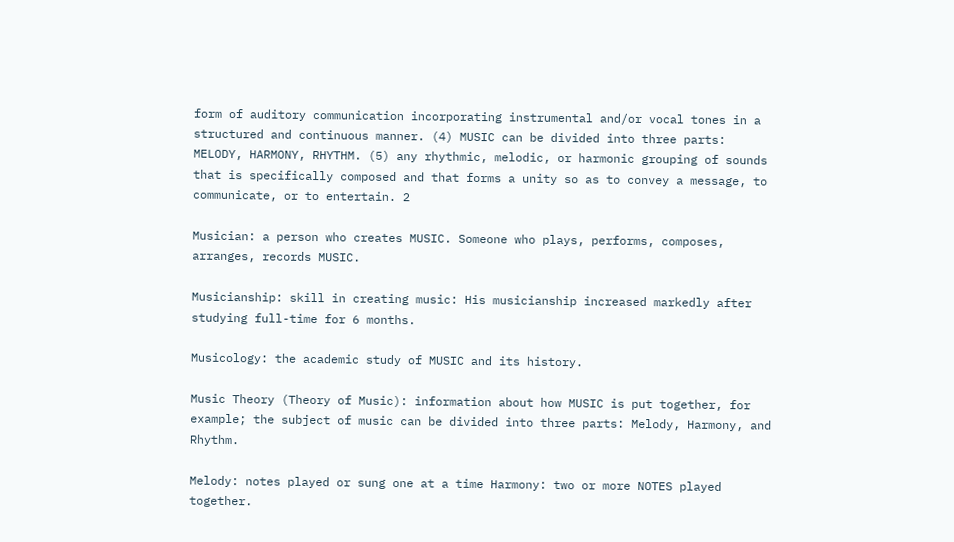form of auditory communication incorporating instrumental and/or vocal tones in a structured and continuous manner. (4) MUSIC can be divided into three parts: MELODY, HARMONY, RHYTHM. (5) any rhythmic, melodic, or harmonic grouping of sounds that is specifically composed and that forms a unity so as to convey a message, to communicate, or to entertain. 2

Musician: a person who creates MUSIC. Someone who plays, performs, composes, arranges, records MUSIC.

Musicianship: skill in creating music: His musicianship increased markedly after studying full-time for 6 months.

Musicology: the academic study of MUSIC and its history.

Music Theory (Theory of Music): information about how MUSIC is put together, for example; the subject of music can be divided into three parts: Melody, Harmony, and Rhythm.

Melody: notes played or sung one at a time Harmony: two or more NOTES played together.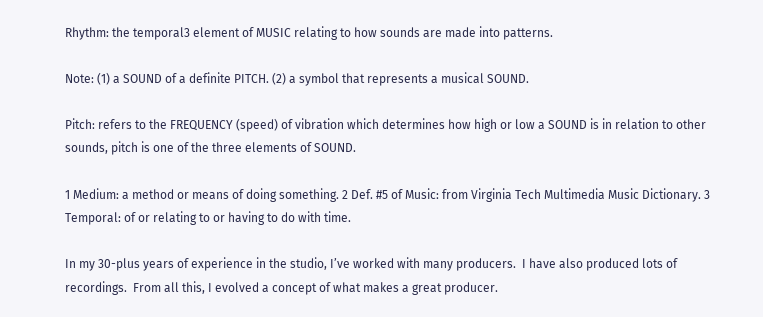Rhythm: the temporal3 element of MUSIC relating to how sounds are made into patterns.

Note: (1) a SOUND of a definite PITCH. (2) a symbol that represents a musical SOUND.

Pitch: refers to the FREQUENCY (speed) of vibration which determines how high or low a SOUND is in relation to other sounds, pitch is one of the three elements of SOUND.

1 Medium: a method or means of doing something. 2 Def. #5 of Music: from Virginia Tech Multimedia Music Dictionary. 3 Temporal: of or relating to or having to do with time.

In my 30-plus years of experience in the studio, I’ve worked with many producers.  I have also produced lots of recordings.  From all this, I evolved a concept of what makes a great producer.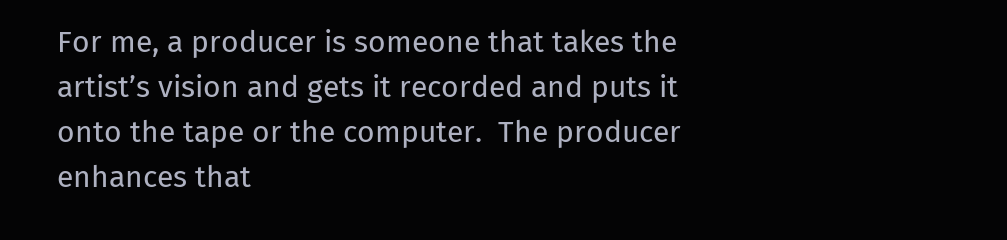For me, a producer is someone that takes the artist’s vision and gets it recorded and puts it onto the tape or the computer.  The producer enhances that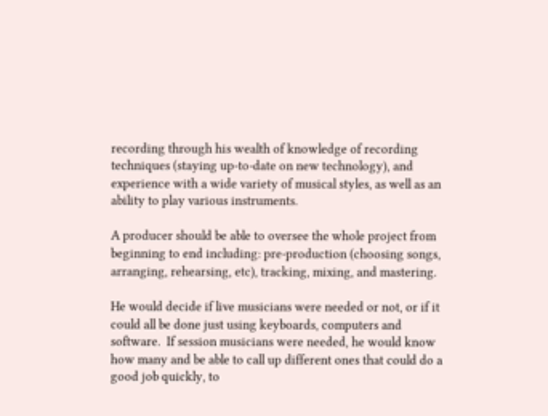recording through his wealth of knowledge of recording techniques (staying up-to-date on new technology), and experience with a wide variety of musical styles, as well as an ability to play various instruments.

A producer should be able to oversee the whole project from beginning to end including: pre-production (choosing songs, arranging, rehearsing, etc), tracking, mixing, and mastering.

He would decide if live musicians were needed or not, or if it could all be done just using keyboards, computers and  software.  If session musicians were needed, he would know how many and be able to call up different ones that could do a good job quickly, to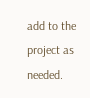add to the project as needed.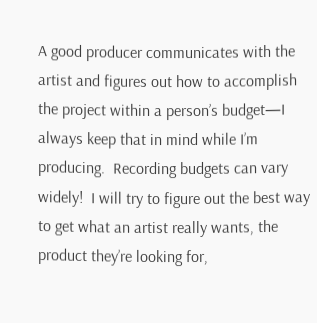A good producer communicates with the artist and figures out how to accomplish the project within a person’s budget—I always keep that in mind while I’m producing.  Recording budgets can vary widely!  I will try to figure out the best way to get what an artist really wants, the product they’re looking for,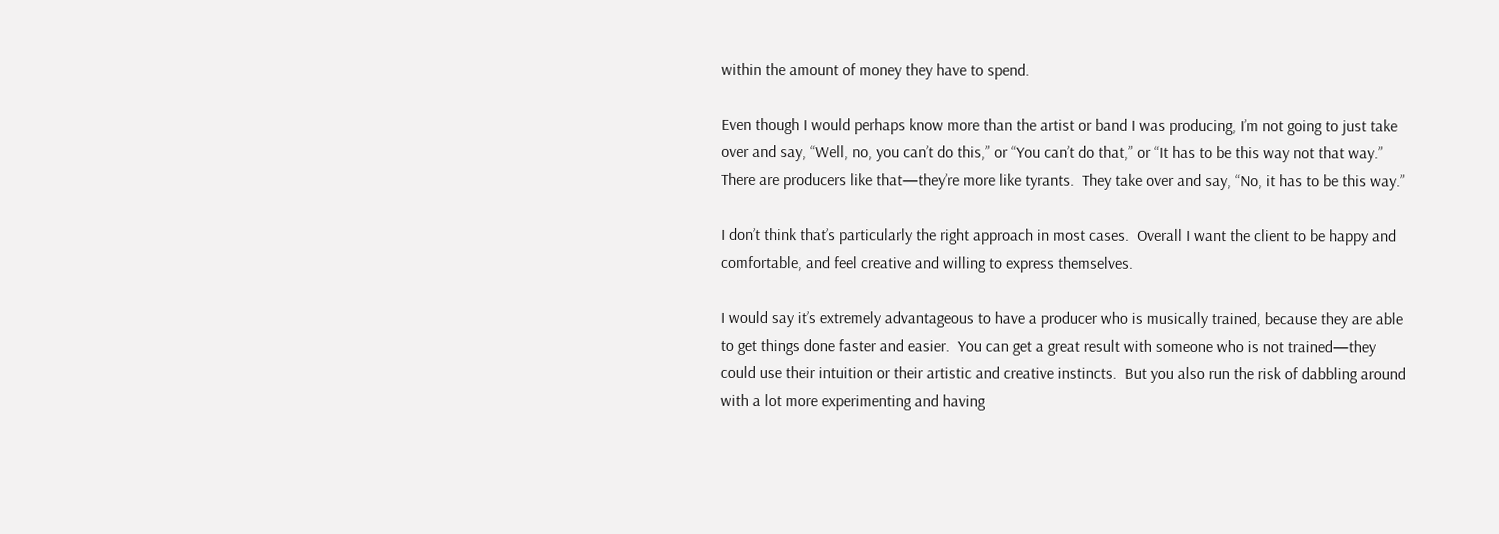within the amount of money they have to spend.

Even though I would perhaps know more than the artist or band I was producing, I’m not going to just take over and say, “Well, no, you can’t do this,” or “You can’t do that,” or “It has to be this way not that way.”  There are producers like that—they’re more like tyrants.  They take over and say, “No, it has to be this way.”

I don’t think that’s particularly the right approach in most cases.  Overall I want the client to be happy and comfortable, and feel creative and willing to express themselves.

I would say it’s extremely advantageous to have a producer who is musically trained, because they are able to get things done faster and easier.  You can get a great result with someone who is not trained—they could use their intuition or their artistic and creative instincts.  But you also run the risk of dabbling around with a lot more experimenting and having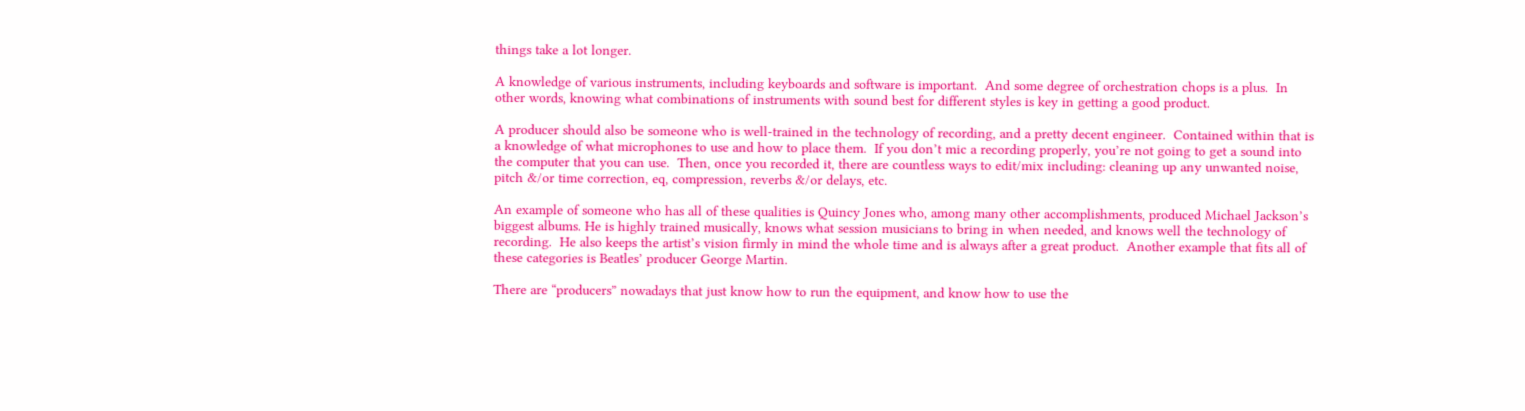things take a lot longer.

A knowledge of various instruments, including keyboards and software is important.  And some degree of orchestration chops is a plus.  In other words, knowing what combinations of instruments with sound best for different styles is key in getting a good product.

A producer should also be someone who is well-trained in the technology of recording, and a pretty decent engineer.  Contained within that is a knowledge of what microphones to use and how to place them.  If you don’t mic a recording properly, you’re not going to get a sound into the computer that you can use.  Then, once you recorded it, there are countless ways to edit/mix including: cleaning up any unwanted noise, pitch &/or time correction, eq, compression, reverbs &/or delays, etc.

An example of someone who has all of these qualities is Quincy Jones who, among many other accomplishments, produced Michael Jackson’s biggest albums. He is highly trained musically, knows what session musicians to bring in when needed, and knows well the technology of recording.  He also keeps the artist’s vision firmly in mind the whole time and is always after a great product.  Another example that fits all of these categories is Beatles’ producer George Martin.

There are “producers” nowadays that just know how to run the equipment, and know how to use the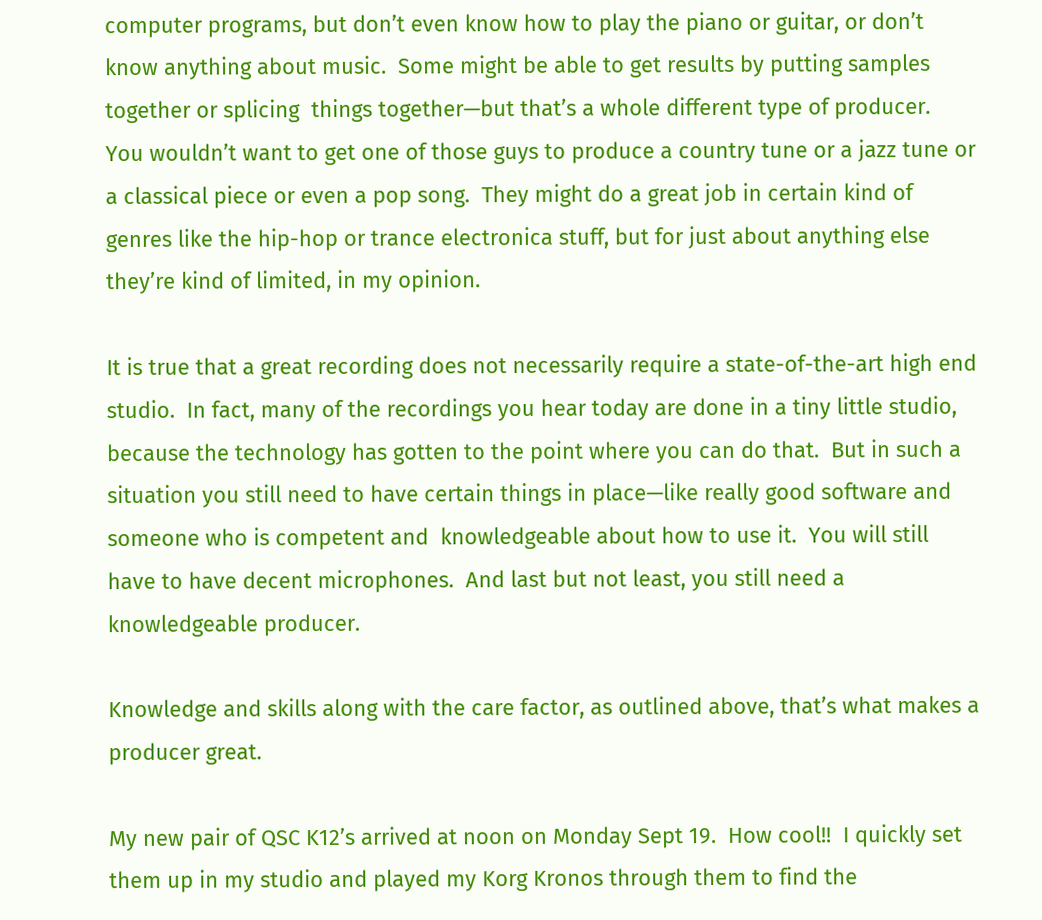computer programs, but don’t even know how to play the piano or guitar, or don’t know anything about music.  Some might be able to get results by putting samples together or splicing  things together—but that’s a whole different type of producer.  You wouldn’t want to get one of those guys to produce a country tune or a jazz tune or a classical piece or even a pop song.  They might do a great job in certain kind of genres like the hip-hop or trance electronica stuff, but for just about anything else they’re kind of limited, in my opinion.

It is true that a great recording does not necessarily require a state-of-the-art high end studio.  In fact, many of the recordings you hear today are done in a tiny little studio, because the technology has gotten to the point where you can do that.  But in such a situation you still need to have certain things in place—like really good software and someone who is competent and  knowledgeable about how to use it.  You will still have to have decent microphones.  And last but not least, you still need a knowledgeable producer.

Knowledge and skills along with the care factor, as outlined above, that’s what makes a producer great.

My new pair of QSC K12’s arrived at noon on Monday Sept 19.  How cool!!  I quickly set them up in my studio and played my Korg Kronos through them to find the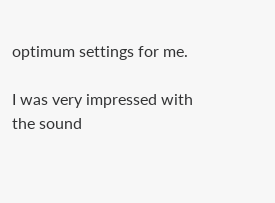optimum settings for me.

I was very impressed with the sound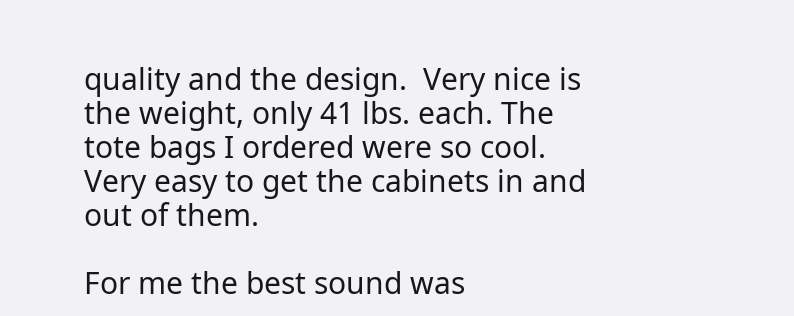quality and the design.  Very nice is the weight, only 41 lbs. each. The tote bags I ordered were so cool.  Very easy to get the cabinets in and out of them.

For me the best sound was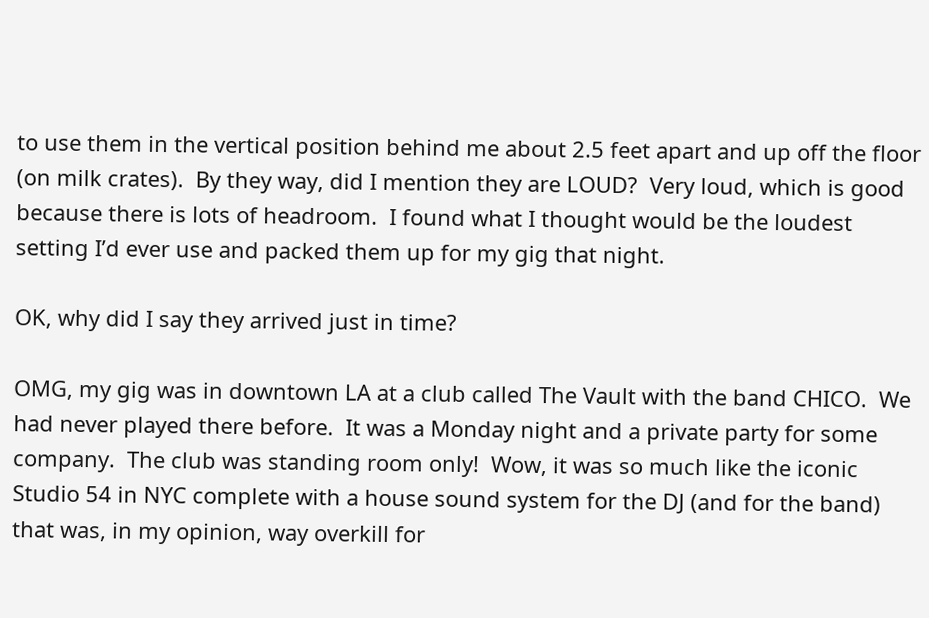to use them in the vertical position behind me about 2.5 feet apart and up off the floor (on milk crates).  By they way, did I mention they are LOUD?  Very loud, which is good because there is lots of headroom.  I found what I thought would be the loudest setting I’d ever use and packed them up for my gig that night.

OK, why did I say they arrived just in time?

OMG, my gig was in downtown LA at a club called The Vault with the band CHICO.  We had never played there before.  It was a Monday night and a private party for some company.  The club was standing room only!  Wow, it was so much like the iconic Studio 54 in NYC complete with a house sound system for the DJ (and for the band) that was, in my opinion, way overkill for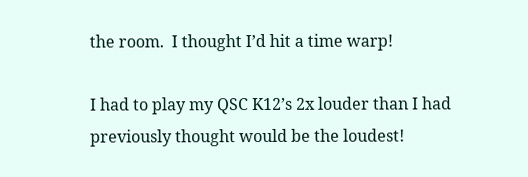the room.  I thought I’d hit a time warp!

I had to play my QSC K12’s 2x louder than I had previously thought would be the loudest!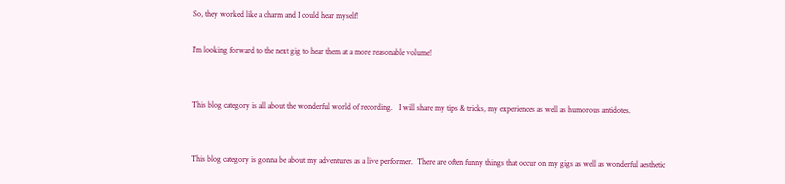So, they worked like a charm and I could hear myself!

I’m looking forward to the next gig to hear them at a more reasonable volume!


This blog category is all about the wonderful world of recording.   I will share my tips & tricks, my experiences as well as humorous antidotes.


This blog category is gonna be about my adventures as a live performer.  There are often funny things that occur on my gigs as well as wonderful aesthetic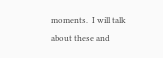moments.  I will talk about these and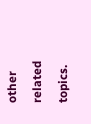other related topics.